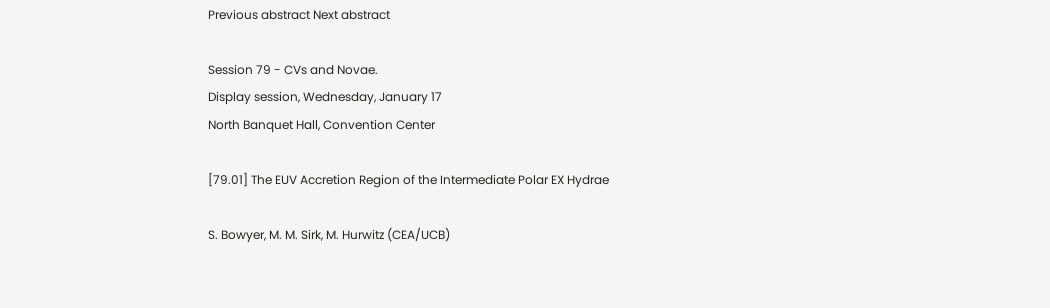Previous abstract Next abstract

Session 79 - CVs and Novae.
Display session, Wednesday, January 17
North Banquet Hall, Convention Center

[79.01] The EUV Accretion Region of the Intermediate Polar EX Hydrae

S. Bowyer, M. M. Sirk, M. Hurwitz (CEA/UCB)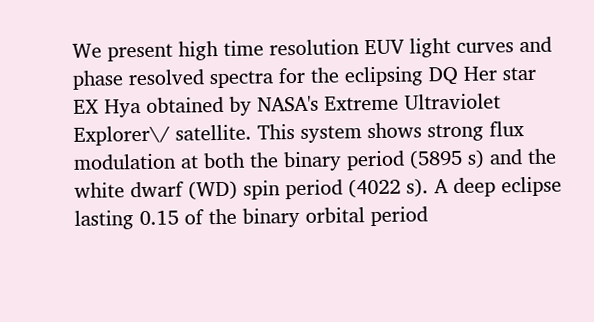We present high time resolution EUV light curves and phase resolved spectra for the eclipsing DQ Her star EX Hya obtained by NASA's Extreme Ultraviolet Explorer\/ satellite. This system shows strong flux modulation at both the binary period (5895 s) and the white dwarf (WD) spin period (4022 s). A deep eclipse lasting 0.15 of the binary orbital period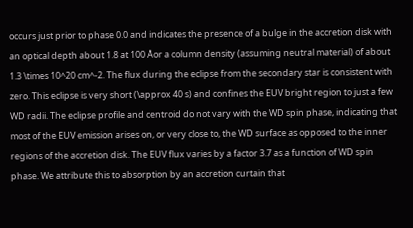occurs just prior to phase 0.0 and indicates the presence of a bulge in the accretion disk with an optical depth about 1.8 at 100 Åor a column density (assuming neutral material) of about 1.3 \times 10^20 cm^-2. The flux during the eclipse from the secondary star is consistent with zero. This eclipse is very short (\approx 40 s) and confines the EUV bright region to just a few WD radii. The eclipse profile and centroid do not vary with the WD spin phase, indicating that most of the EUV emission arises on, or very close to, the WD surface as opposed to the inner regions of the accretion disk. The EUV flux varies by a factor 3.7 as a function of WD spin phase. We attribute this to absorption by an accretion curtain that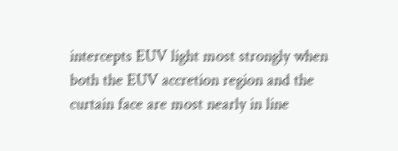intercepts EUV light most strongly when both the EUV accretion region and the curtain face are most nearly in line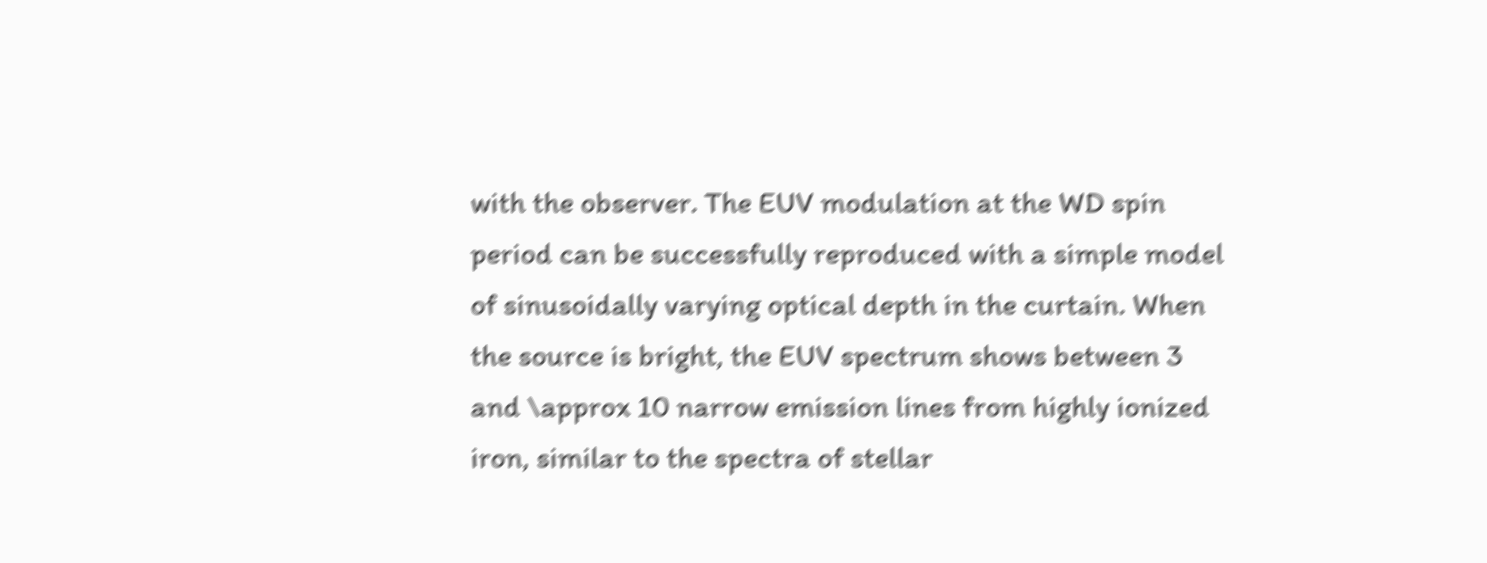with the observer. The EUV modulation at the WD spin period can be successfully reproduced with a simple model of sinusoidally varying optical depth in the curtain. When the source is bright, the EUV spectrum shows between 3 and \approx 10 narrow emission lines from highly ionized iron, similar to the spectra of stellar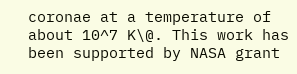coronae at a temperature of about 10^7 K\@. This work has been supported by NASA grant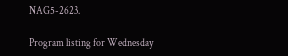NAG5-2623.

Program listing for Wednesday